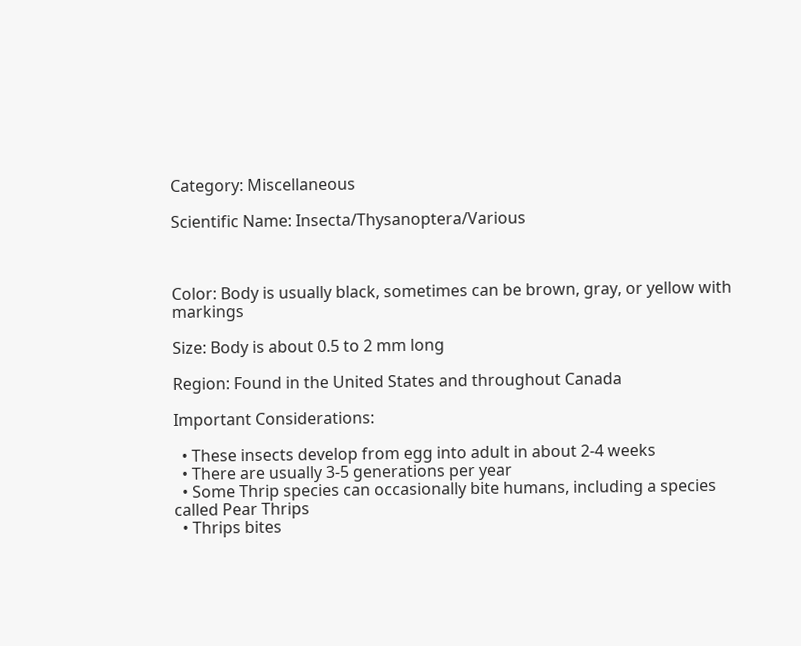Category: Miscellaneous

Scientific Name: Insecta/Thysanoptera/Various



Color: Body is usually black, sometimes can be brown, gray, or yellow with markings

Size: Body is about 0.5 to 2 mm long

Region: Found in the United States and throughout Canada

Important Considerations:

  • These insects develop from egg into adult in about 2-4 weeks
  • There are usually 3-5 generations per year
  • Some Thrip species can occasionally bite humans, including a species called Pear Thrips
  • Thrips bites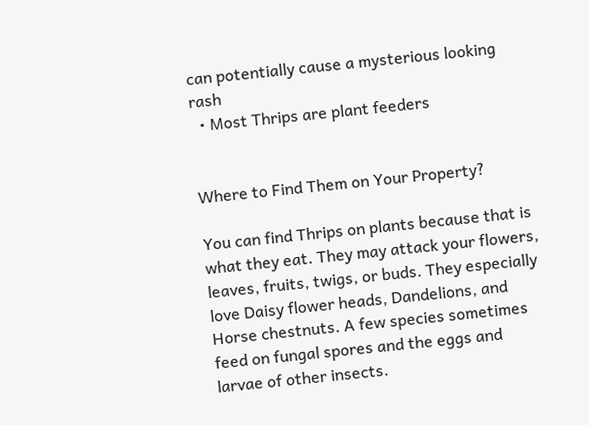can potentially cause a mysterious looking rash
  • Most Thrips are plant feeders


Where to Find Them on Your Property?

You can find Thrips on plants because that is what they eat. They may attack your flowers, leaves, fruits, twigs, or buds. They especially love Daisy flower heads, Dandelions, and Horse chestnuts. A few species sometimes feed on fungal spores and the eggs and larvae of other insects.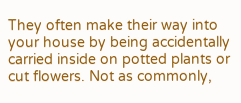They often make their way into your house by being accidentally carried inside on potted plants or cut flowers. Not as commonly,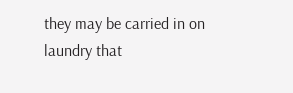they may be carried in on laundry that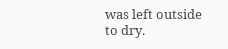was left outside to dry.